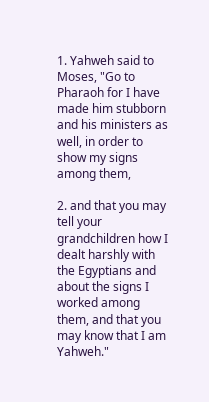1. Yahweh said to Moses, "Go to Pharaoh for I have made him stubborn and his ministers as well, in order to show my signs among them,

2. and that you may tell your grandchildren how I dealt harshly with the Egyptians and about the signs I worked among them, and that you may know that I am Yahweh."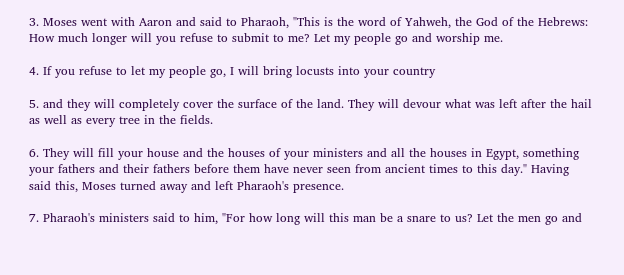3. Moses went with Aaron and said to Pharaoh, "This is the word of Yahweh, the God of the Hebrews: How much longer will you refuse to submit to me? Let my people go and worship me.

4. If you refuse to let my people go, I will bring locusts into your country

5. and they will completely cover the surface of the land. They will devour what was left after the hail as well as every tree in the fields.

6. They will fill your house and the houses of your ministers and all the houses in Egypt, something your fathers and their fathers before them have never seen from ancient times to this day." Having said this, Moses turned away and left Pharaoh's presence.

7. Pharaoh's ministers said to him, "For how long will this man be a snare to us? Let the men go and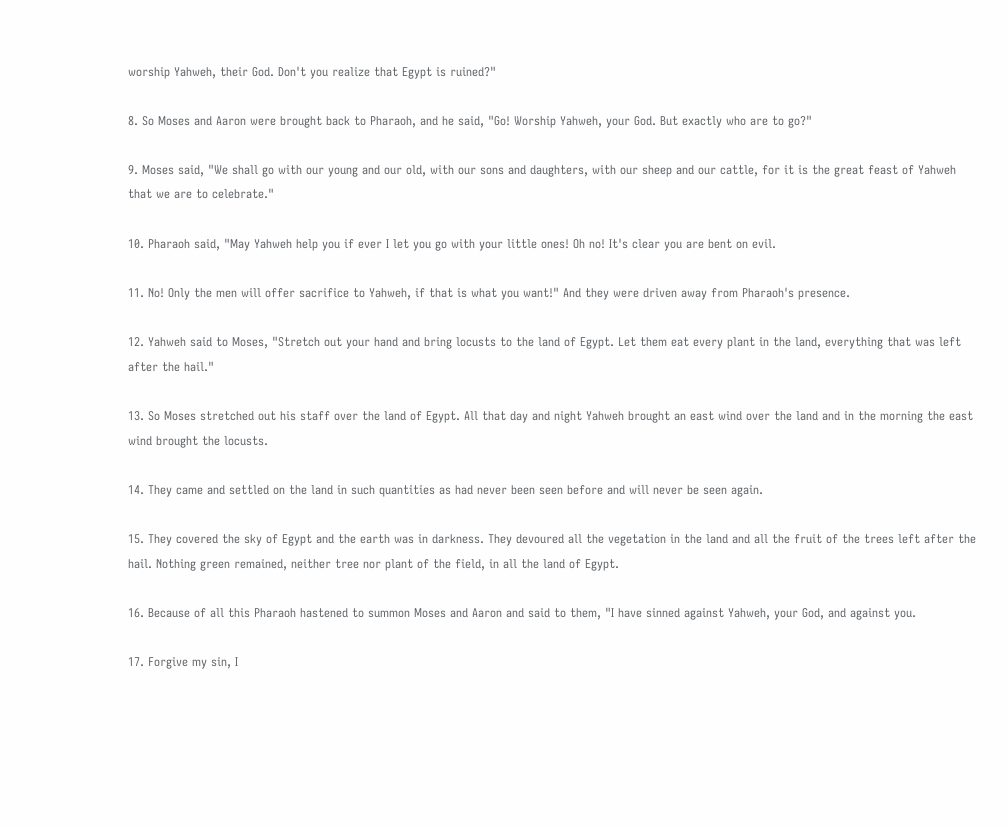worship Yahweh, their God. Don't you realize that Egypt is ruined?"

8. So Moses and Aaron were brought back to Pharaoh, and he said, "Go! Worship Yahweh, your God. But exactly who are to go?"

9. Moses said, "We shall go with our young and our old, with our sons and daughters, with our sheep and our cattle, for it is the great feast of Yahweh that we are to celebrate."

10. Pharaoh said, "May Yahweh help you if ever I let you go with your little ones! Oh no! It's clear you are bent on evil.

11. No! Only the men will offer sacrifice to Yahweh, if that is what you want!" And they were driven away from Pharaoh's presence.

12. Yahweh said to Moses, "Stretch out your hand and bring locusts to the land of Egypt. Let them eat every plant in the land, everything that was left after the hail."

13. So Moses stretched out his staff over the land of Egypt. All that day and night Yahweh brought an east wind over the land and in the morning the east wind brought the locusts.

14. They came and settled on the land in such quantities as had never been seen before and will never be seen again.

15. They covered the sky of Egypt and the earth was in darkness. They devoured all the vegetation in the land and all the fruit of the trees left after the hail. Nothing green remained, neither tree nor plant of the field, in all the land of Egypt.

16. Because of all this Pharaoh hastened to summon Moses and Aaron and said to them, "I have sinned against Yahweh, your God, and against you.

17. Forgive my sin, I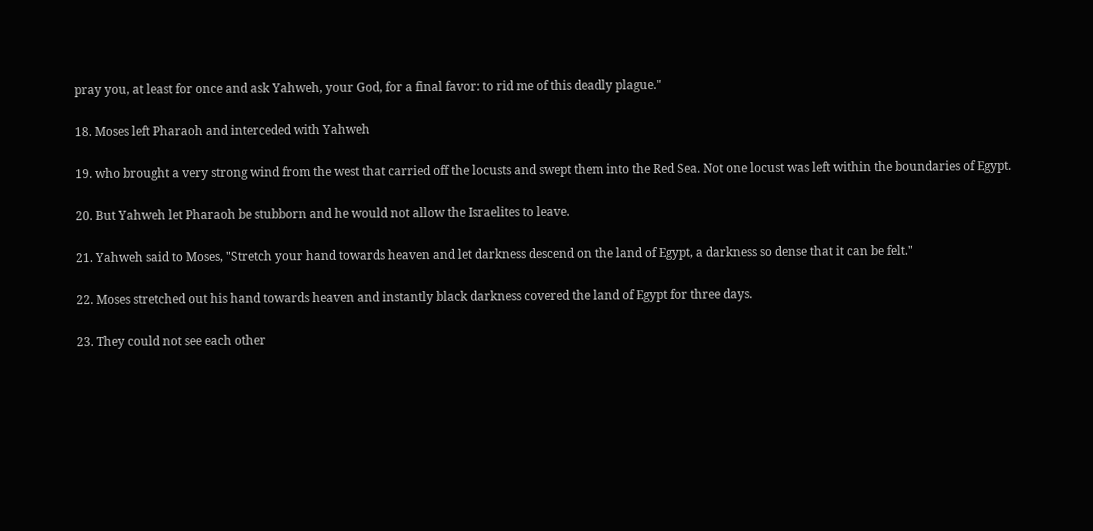pray you, at least for once and ask Yahweh, your God, for a final favor: to rid me of this deadly plague."

18. Moses left Pharaoh and interceded with Yahweh

19. who brought a very strong wind from the west that carried off the locusts and swept them into the Red Sea. Not one locust was left within the boundaries of Egypt.

20. But Yahweh let Pharaoh be stubborn and he would not allow the Israelites to leave.

21. Yahweh said to Moses, "Stretch your hand towards heaven and let darkness descend on the land of Egypt, a darkness so dense that it can be felt."

22. Moses stretched out his hand towards heaven and instantly black darkness covered the land of Egypt for three days.

23. They could not see each other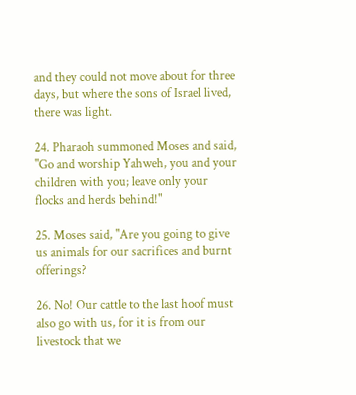and they could not move about for three days, but where the sons of Israel lived, there was light.

24. Pharaoh summoned Moses and said, "Go and worship Yahweh, you and your children with you; leave only your flocks and herds behind!"

25. Moses said, "Are you going to give us animals for our sacrifices and burnt offerings?

26. No! Our cattle to the last hoof must also go with us, for it is from our livestock that we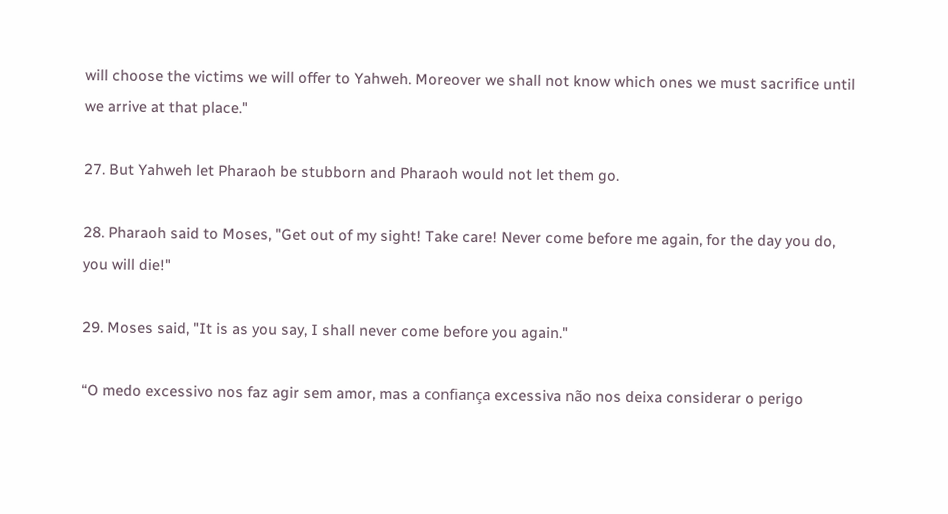will choose the victims we will offer to Yahweh. Moreover we shall not know which ones we must sacrifice until we arrive at that place."

27. But Yahweh let Pharaoh be stubborn and Pharaoh would not let them go.

28. Pharaoh said to Moses, "Get out of my sight! Take care! Never come before me again, for the day you do, you will die!"

29. Moses said, "It is as you say, I shall never come before you again."

“O medo excessivo nos faz agir sem amor, mas a confiança excessiva não nos deixa considerar o perigo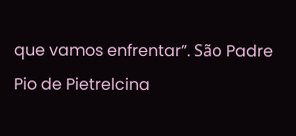que vamos enfrentar”. São Padre Pio de Pietrelcina